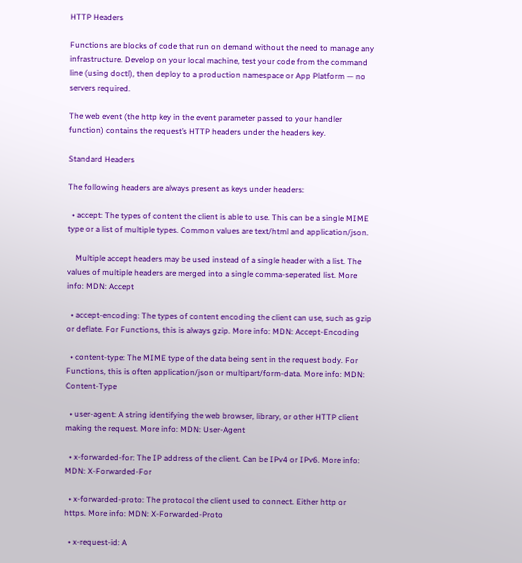HTTP Headers

Functions are blocks of code that run on demand without the need to manage any infrastructure. Develop on your local machine, test your code from the command line (using doctl), then deploy to a production namespace or App Platform — no servers required.

The web event (the http key in the event parameter passed to your handler function) contains the request’s HTTP headers under the headers key.

Standard Headers

The following headers are always present as keys under headers:

  • accept: The types of content the client is able to use. This can be a single MIME type or a list of multiple types. Common values are text/html and application/json.

    Multiple accept headers may be used instead of a single header with a list. The values of multiple headers are merged into a single comma-seperated list. More info: MDN: Accept

  • accept-encoding: The types of content encoding the client can use, such as gzip or deflate. For Functions, this is always gzip. More info: MDN: Accept-Encoding

  • content-type: The MIME type of the data being sent in the request body. For Functions, this is often application/json or multipart/form-data. More info: MDN: Content-Type

  • user-agent: A string identifying the web browser, library, or other HTTP client making the request. More info: MDN: User-Agent

  • x-forwarded-for: The IP address of the client. Can be IPv4 or IPv6. More info: MDN: X-Forwarded-For

  • x-forwarded-proto: The protocol the client used to connect. Either http or https. More info: MDN: X-Forwarded-Proto

  • x-request-id: A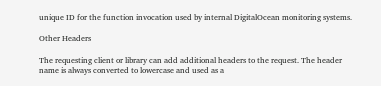unique ID for the function invocation used by internal DigitalOcean monitoring systems.

Other Headers

The requesting client or library can add additional headers to the request. The header name is always converted to lowercase and used as a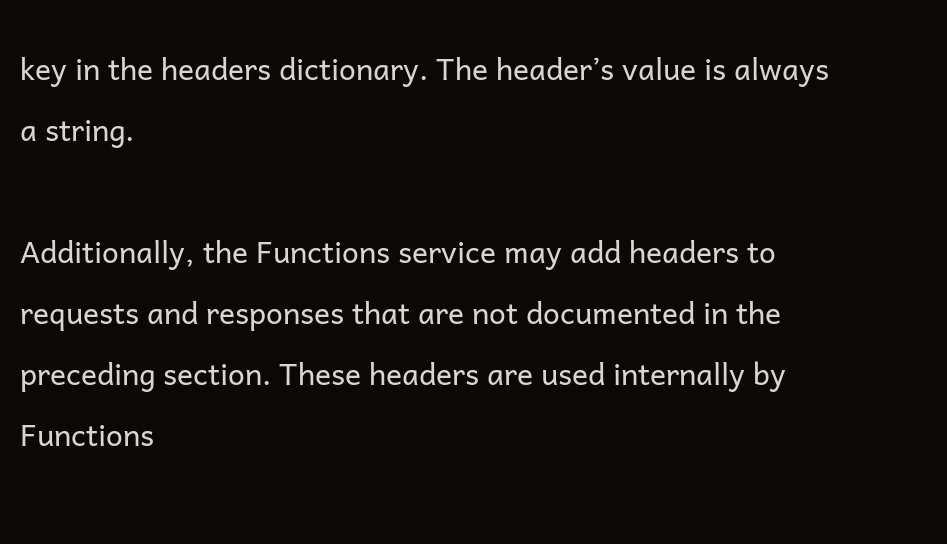key in the headers dictionary. The header’s value is always a string.

Additionally, the Functions service may add headers to requests and responses that are not documented in the preceding section. These headers are used internally by Functions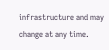infrastructure and may change at any time.